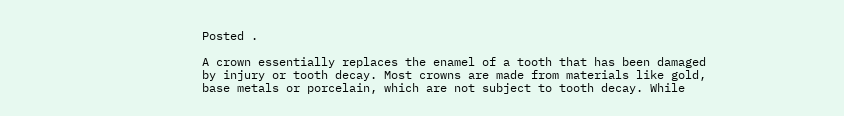Posted .

A crown essentially replaces the enamel of a tooth that has been damaged by injury or tooth decay. Most crowns are made from materials like gold, base metals or porcelain, which are not subject to tooth decay. While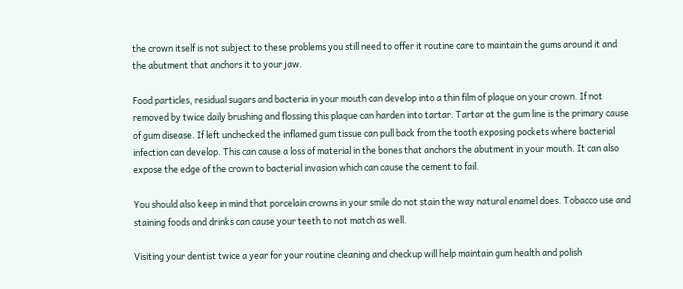the crown itself is not subject to these problems you still need to offer it routine care to maintain the gums around it and the abutment that anchors it to your jaw.

Food particles, residual sugars and bacteria in your mouth can develop into a thin film of plaque on your crown. If not removed by twice daily brushing and flossing this plaque can harden into tartar. Tartar at the gum line is the primary cause of gum disease. If left unchecked the inflamed gum tissue can pull back from the tooth exposing pockets where bacterial infection can develop. This can cause a loss of material in the bones that anchors the abutment in your mouth. It can also expose the edge of the crown to bacterial invasion which can cause the cement to fail.

You should also keep in mind that porcelain crowns in your smile do not stain the way natural enamel does. Tobacco use and staining foods and drinks can cause your teeth to not match as well.

Visiting your dentist twice a year for your routine cleaning and checkup will help maintain gum health and polish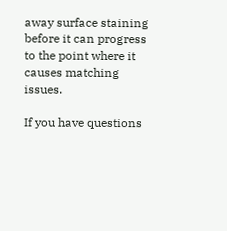away surface staining before it can progress to the point where it causes matching issues.

If you have questions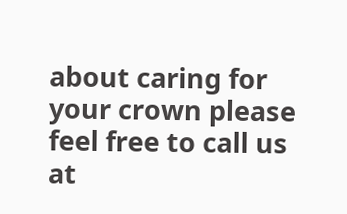about caring for your crown please feel free to call us at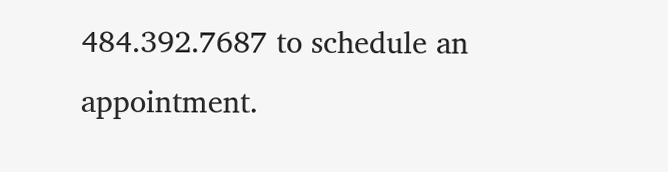484.392.7687 to schedule an appointment.